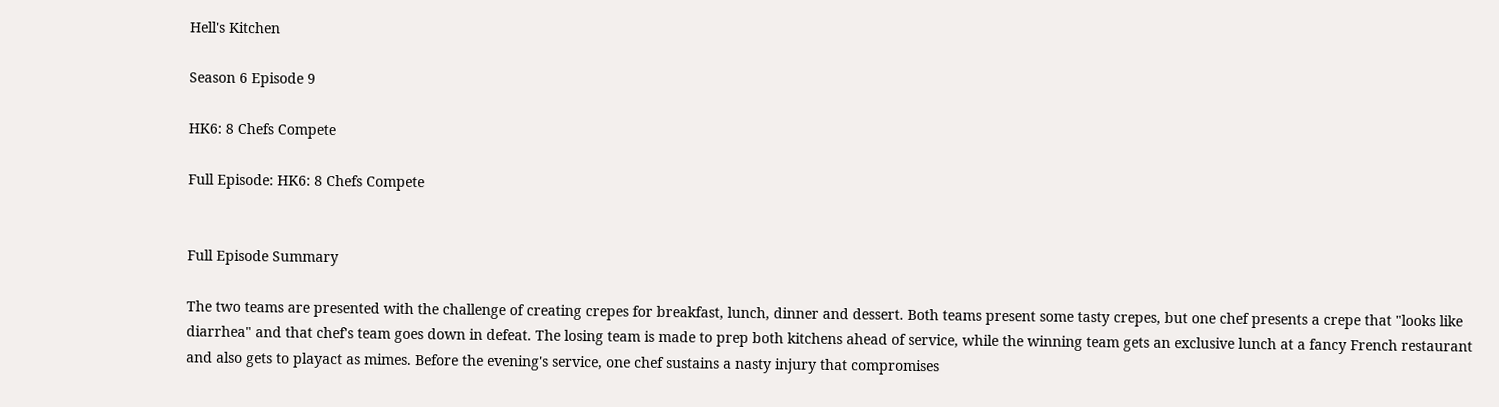Hell's Kitchen

Season 6 Episode 9

HK6: 8 Chefs Compete

Full Episode: HK6: 8 Chefs Compete


Full Episode Summary

The two teams are presented with the challenge of creating crepes for breakfast, lunch, dinner and dessert. Both teams present some tasty crepes, but one chef presents a crepe that "looks like diarrhea" and that chef's team goes down in defeat. The losing team is made to prep both kitchens ahead of service, while the winning team gets an exclusive lunch at a fancy French restaurant and also gets to playact as mimes. Before the evening's service, one chef sustains a nasty injury that compromises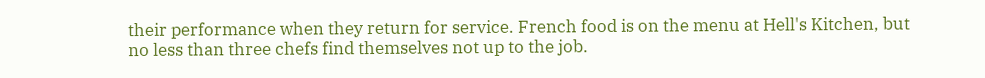their performance when they return for service. French food is on the menu at Hell's Kitchen, but no less than three chefs find themselves not up to the job.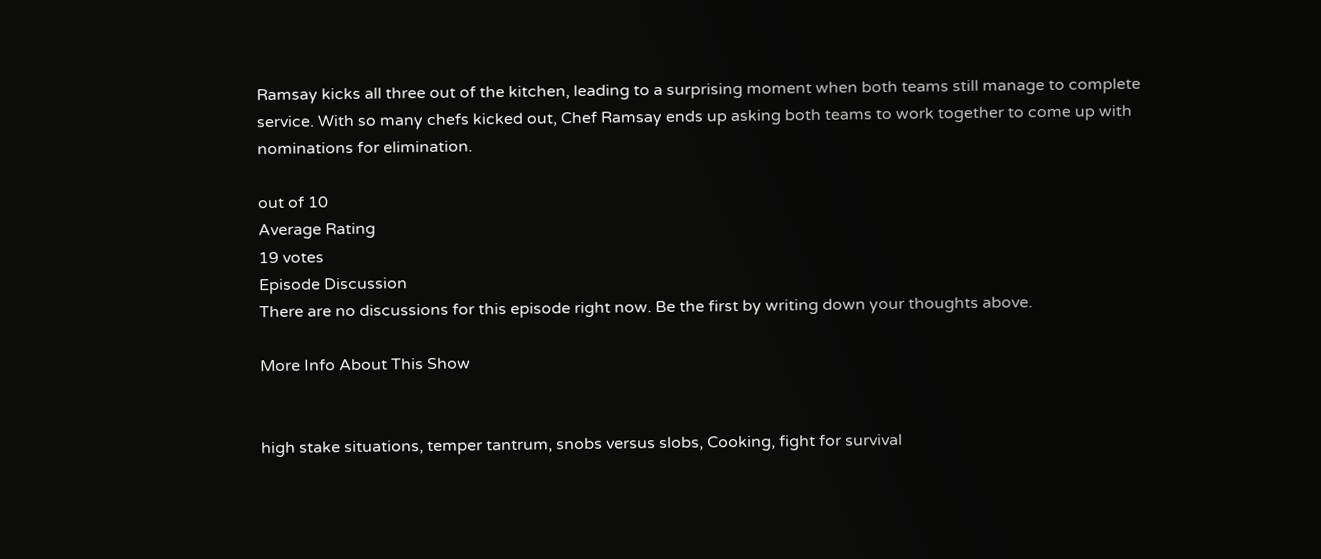Ramsay kicks all three out of the kitchen, leading to a surprising moment when both teams still manage to complete service. With so many chefs kicked out, Chef Ramsay ends up asking both teams to work together to come up with nominations for elimination.

out of 10
Average Rating
19 votes
Episode Discussion
There are no discussions for this episode right now. Be the first by writing down your thoughts above.

More Info About This Show


high stake situations, temper tantrum, snobs versus slobs, Cooking, fight for survival